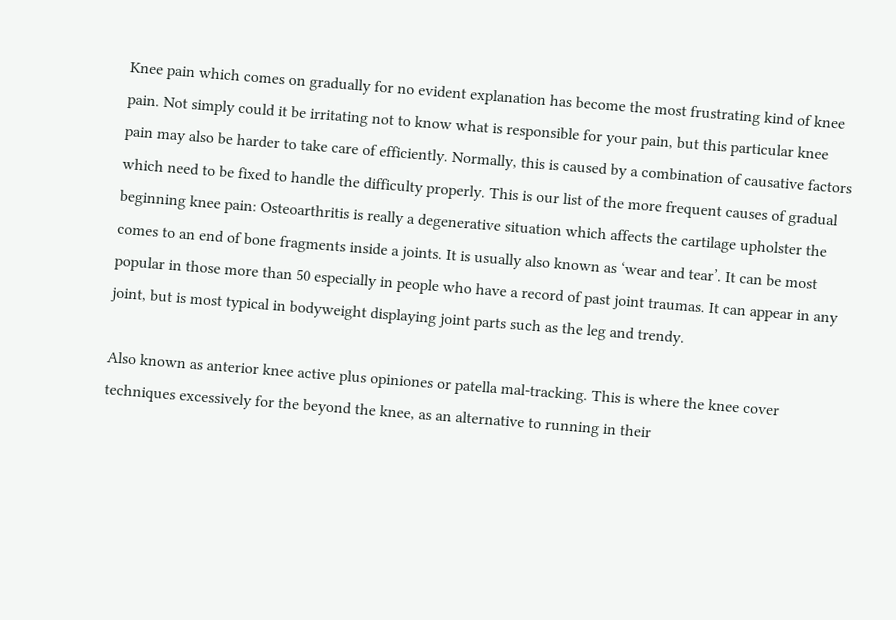Knee pain which comes on gradually for no evident explanation has become the most frustrating kind of knee pain. Not simply could it be irritating not to know what is responsible for your pain, but this particular knee pain may also be harder to take care of efficiently. Normally, this is caused by a combination of causative factors which need to be fixed to handle the difficulty properly. This is our list of the more frequent causes of gradual beginning knee pain: Osteoarthritis is really a degenerative situation which affects the cartilage upholster the comes to an end of bone fragments inside a joints. It is usually also known as ‘wear and tear’. It can be most popular in those more than 50 especially in people who have a record of past joint traumas. It can appear in any joint, but is most typical in bodyweight displaying joint parts such as the leg and trendy.

Also known as anterior knee active plus opiniones or patella mal-tracking. This is where the knee cover techniques excessively for the beyond the knee, as an alternative to running in their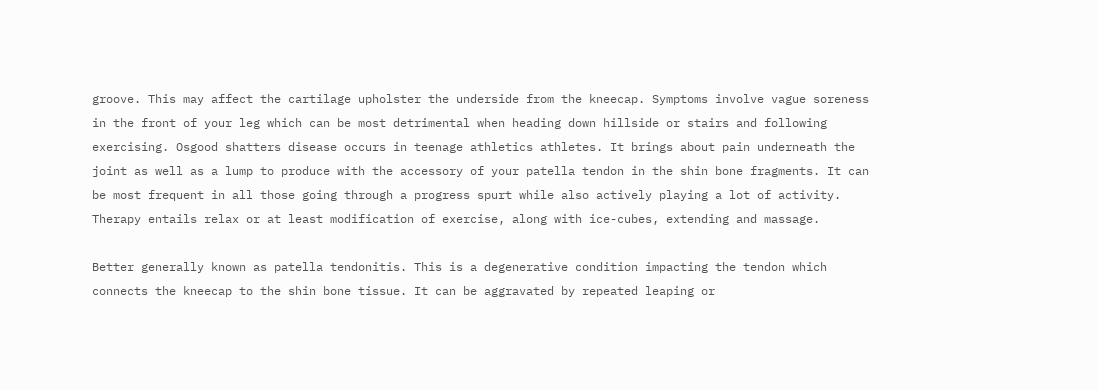groove. This may affect the cartilage upholster the underside from the kneecap. Symptoms involve vague soreness in the front of your leg which can be most detrimental when heading down hillside or stairs and following exercising. Osgood shatters disease occurs in teenage athletics athletes. It brings about pain underneath the joint as well as a lump to produce with the accessory of your patella tendon in the shin bone fragments. It can be most frequent in all those going through a progress spurt while also actively playing a lot of activity. Therapy entails relax or at least modification of exercise, along with ice-cubes, extending and massage.

Better generally known as patella tendonitis. This is a degenerative condition impacting the tendon which connects the kneecap to the shin bone tissue. It can be aggravated by repeated leaping or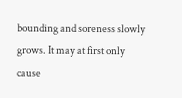bounding and soreness slowly grows. It may at first only cause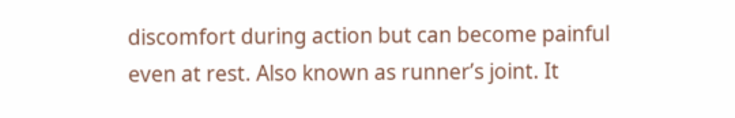discomfort during action but can become painful even at rest. Also known as runner’s joint. It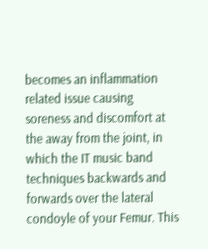becomes an inflammation related issue causing soreness and discomfort at the away from the joint, in which the IT music band techniques backwards and forwards over the lateral condoyle of your Femur. This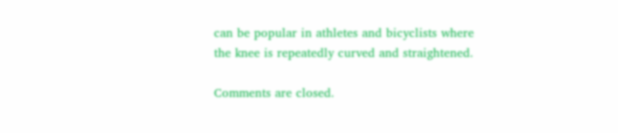can be popular in athletes and bicyclists where the knee is repeatedly curved and straightened.

Comments are closed.